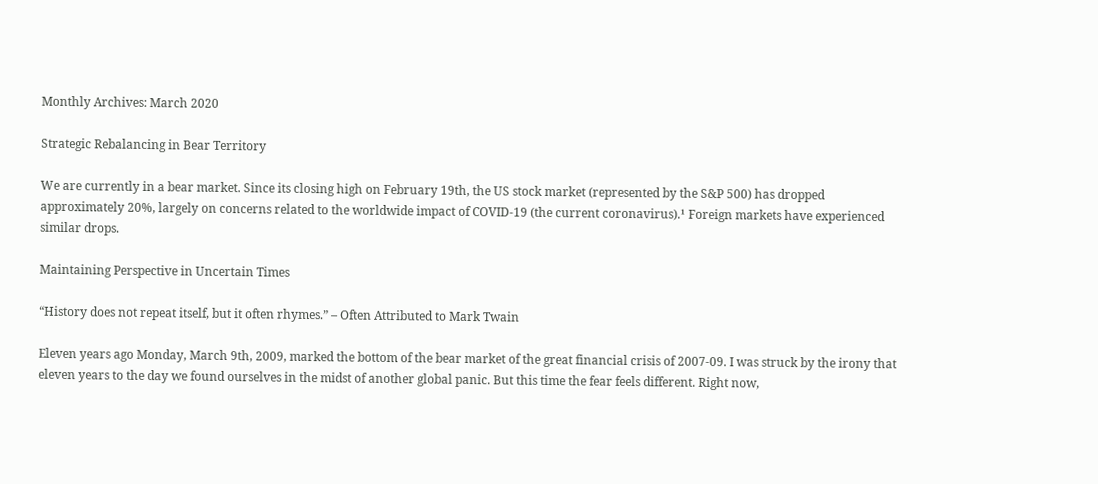Monthly Archives: March 2020

Strategic Rebalancing in Bear Territory

We are currently in a bear market. Since its closing high on February 19th, the US stock market (represented by the S&P 500) has dropped approximately 20%, largely on concerns related to the worldwide impact of COVID-19 (the current coronavirus).¹ Foreign markets have experienced similar drops.

Maintaining Perspective in Uncertain Times

“History does not repeat itself, but it often rhymes.” – Often Attributed to Mark Twain

Eleven years ago Monday, March 9th, 2009, marked the bottom of the bear market of the great financial crisis of 2007-09. I was struck by the irony that eleven years to the day we found ourselves in the midst of another global panic. But this time the fear feels different. Right now,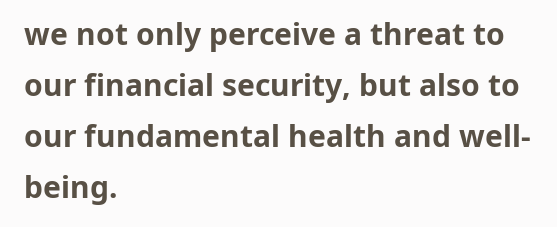we not only perceive a threat to our financial security, but also to our fundamental health and well-being.